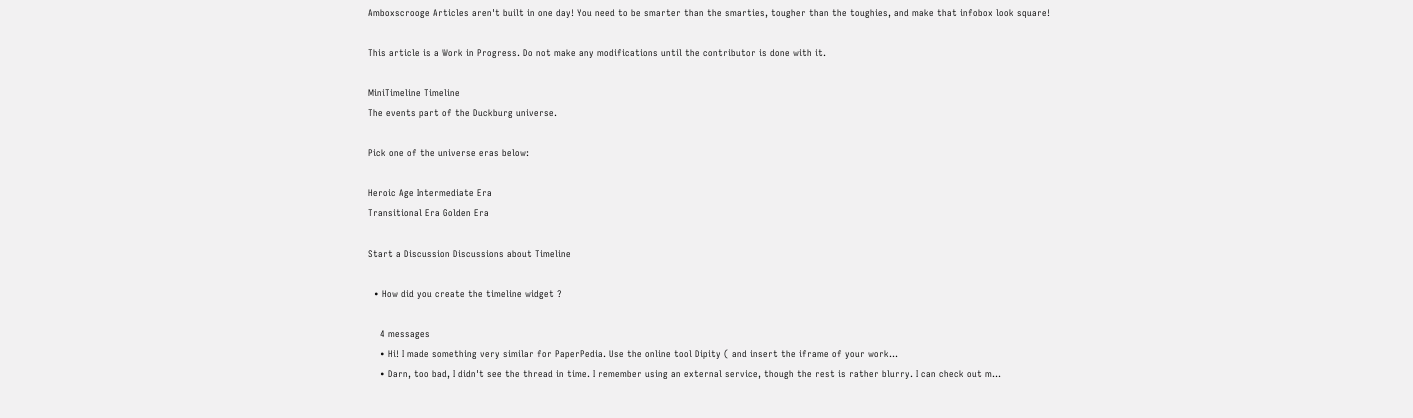Amboxscrooge Articles aren't built in one day! You need to be smarter than the smarties, tougher than the toughies, and make that infobox look square!

This article is a Work in Progress. Do not make any modifications until the contributor is done with it.

MiniTimeline Timeline
The events part of the Duckburg universe.

Pick one of the universe eras below:

Heroic Age Intermediate Era
Transitional Era Golden Era

Start a Discussion Discussions about Timeline

  • How did you create the timeline widget ?

    4 messages
    • Hi! I made something very similar for PaperPedia. Use the online tool Dipity ( and insert the iframe of your work...
    • Darn, too bad, I didn't see the thread in time. I remember using an external service, though the rest is rather blurry. I can check out m...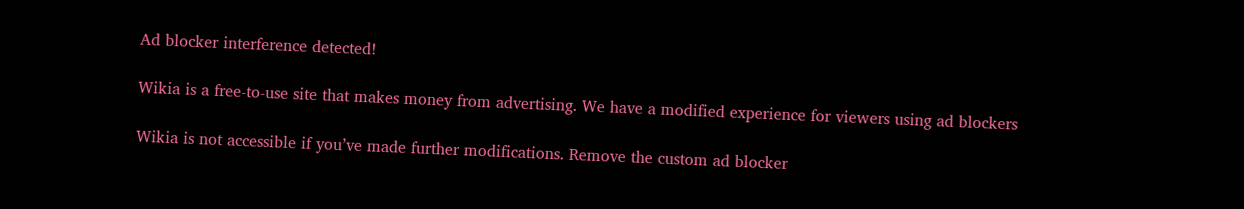Ad blocker interference detected!

Wikia is a free-to-use site that makes money from advertising. We have a modified experience for viewers using ad blockers

Wikia is not accessible if you’ve made further modifications. Remove the custom ad blocker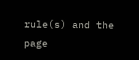rule(s) and the page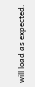will load as expected.